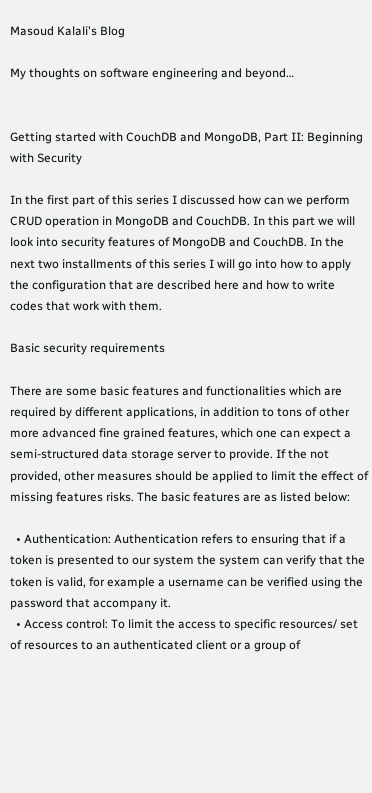Masoud Kalali's Blog

My thoughts on software engineering and beyond…


Getting started with CouchDB and MongoDB, Part II: Beginning with Security

In the first part of this series I discussed how can we perform CRUD operation in MongoDB and CouchDB. In this part we will look into security features of MongoDB and CouchDB. In the next two installments of this series I will go into how to apply the configuration that are described here and how to write codes that work with them.

Basic security requirements

There are some basic features and functionalities which are required by different applications, in addition to tons of other more advanced fine grained features, which one can expect a semi-structured data storage server to provide. If the not provided, other measures should be applied to limit the effect of missing features risks. The basic features are as listed below:

  • Authentication: Authentication refers to ensuring that if a token is presented to our system the system can verify that the token is valid, for example a username can be verified using the password that accompany it.
  • Access control: To limit the access to specific resources/ set of resources to an authenticated client or a group of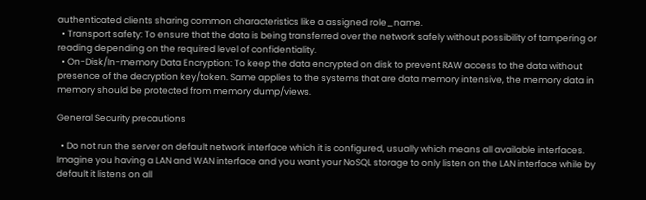authenticated clients sharing common characteristics like a assigned role_name.
  • Transport safety: To ensure that the data is being transferred over the network safely without possibility of tampering or reading depending on the required level of confidentiality.
  • On-Disk/In-memory Data Encryption: To keep the data encrypted on disk to prevent RAW access to the data without presence of the decryption key/token. Same applies to the systems that are data memory intensive, the memory data in memory should be protected from memory dump/views.

General Security precautions

  • Do not run the server on default network interface which it is configured, usually which means all available interfaces. Imagine you having a LAN and WAN interface and you want your NoSQL storage to only listen on the LAN interface while by default it listens on all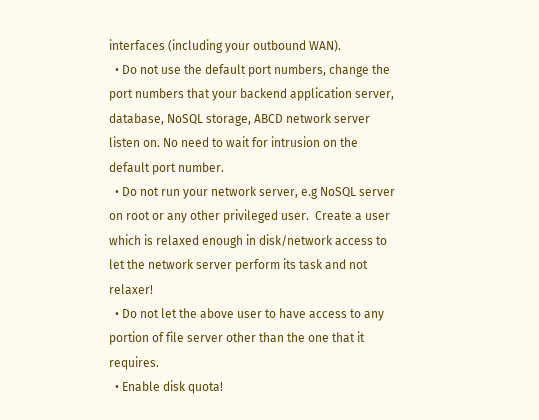interfaces (including your outbound WAN).
  • Do not use the default port numbers, change the port numbers that your backend application server, database, NoSQL storage, ABCD network server listen on. No need to wait for intrusion on the default port number.
  • Do not run your network server, e.g NoSQL server on root or any other privileged user.  Create a user which is relaxed enough in disk/network access to let the network server perform its task and not relaxer!
  • Do not let the above user to have access to any portion of file server other than the one that it requires.
  • Enable disk quota!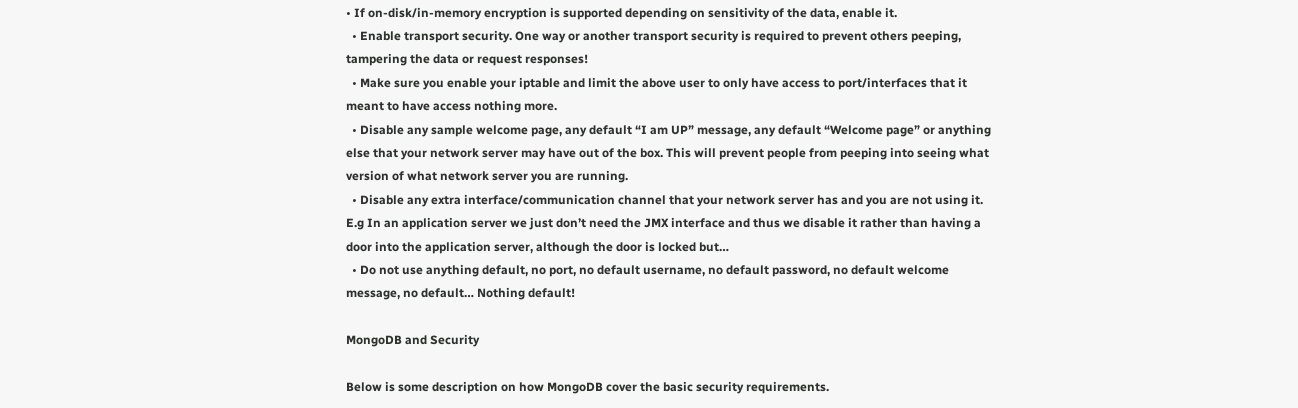• If on-disk/in-memory encryption is supported depending on sensitivity of the data, enable it.
  • Enable transport security. One way or another transport security is required to prevent others peeping, tampering the data or request responses!
  • Make sure you enable your iptable and limit the above user to only have access to port/interfaces that it meant to have access nothing more.
  • Disable any sample welcome page, any default “I am UP” message, any default “Welcome page” or anything else that your network server may have out of the box. This will prevent people from peeping into seeing what version of what network server you are running.
  • Disable any extra interface/communication channel that your network server has and you are not using it. E.g In an application server we just don’t need the JMX interface and thus we disable it rather than having a door into the application server, although the door is locked but…
  • Do not use anything default, no port, no default username, no default password, no default welcome message, no default… Nothing default!

MongoDB and Security

Below is some description on how MongoDB cover the basic security requirements.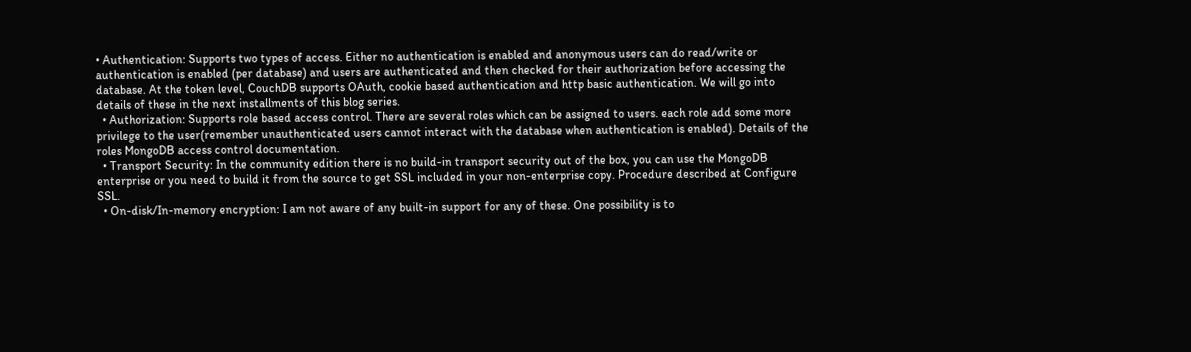• Authentication: Supports two types of access. Either no authentication is enabled and anonymous users can do read/write or authentication is enabled (per database) and users are authenticated and then checked for their authorization before accessing the database. At the token level, CouchDB supports OAuth, cookie based authentication and http basic authentication. We will go into details of these in the next installments of this blog series.
  • Authorization: Supports role based access control. There are several roles which can be assigned to users. each role add some more privilege to the user(remember unauthenticated users cannot interact with the database when authentication is enabled). Details of the roles MongoDB access control documentation.
  • Transport Security: In the community edition there is no build-in transport security out of the box, you can use the MongoDB enterprise or you need to build it from the source to get SSL included in your non-enterprise copy. Procedure described at Configure SSL.
  • On-disk/In-memory encryption: I am not aware of any built-in support for any of these. One possibility is to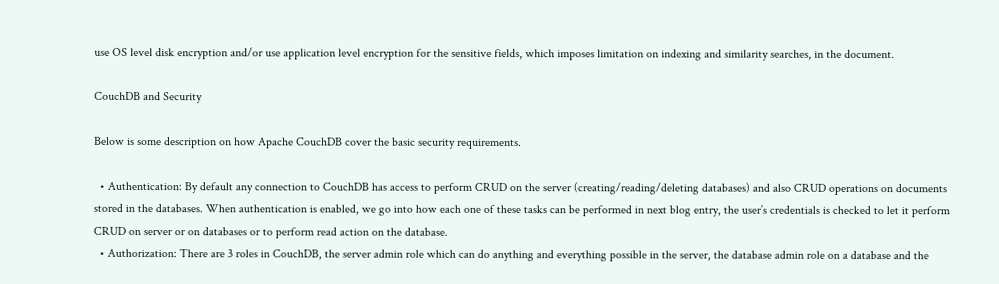use OS level disk encryption and/or use application level encryption for the sensitive fields, which imposes limitation on indexing and similarity searches, in the document.

CouchDB and Security

Below is some description on how Apache CouchDB cover the basic security requirements.

  • Authentication: By default any connection to CouchDB has access to perform CRUD on the server (creating/reading/deleting databases) and also CRUD operations on documents stored in the databases. When authentication is enabled, we go into how each one of these tasks can be performed in next blog entry, the user’s credentials is checked to let it perform CRUD on server or on databases or to perform read action on the database.
  • Authorization: There are 3 roles in CouchDB, the server admin role which can do anything and everything possible in the server, the database admin role on a database and the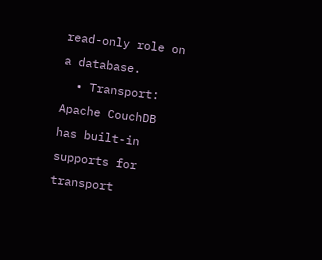read-only role on a database.
  • Transport: Apache CouchDB has built-in supports for transport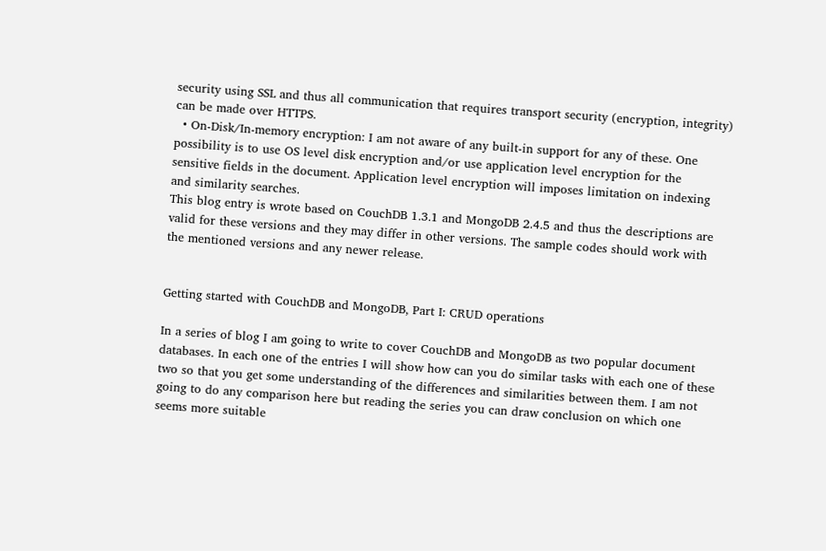security using SSL and thus all communication that requires transport security (encryption, integrity) can be made over HTTPS.
  • On-Disk/In-memory encryption: I am not aware of any built-in support for any of these. One possibility is to use OS level disk encryption and/or use application level encryption for the sensitive fields in the document. Application level encryption will imposes limitation on indexing and similarity searches.
This blog entry is wrote based on CouchDB 1.3.1 and MongoDB 2.4.5 and thus the descriptions are valid for these versions and they may differ in other versions. The sample codes should work with the mentioned versions and any newer release.


Getting started with CouchDB and MongoDB, Part I: CRUD operations

In a series of blog I am going to write to cover CouchDB and MongoDB as two popular document databases. In each one of the entries I will show how can you do similar tasks with each one of these two so that you get some understanding of the differences and similarities between them. I am not going to do any comparison here but reading the series you can draw conclusion on which one seems more suitable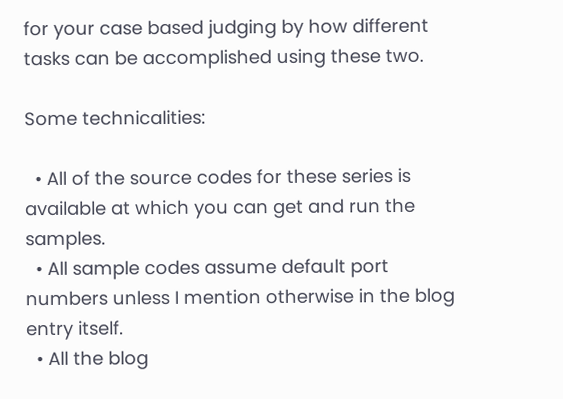for your case based judging by how different tasks can be accomplished using these two.

Some technicalities:

  • All of the source codes for these series is available at which you can get and run the samples.
  • All sample codes assume default port numbers unless I mention otherwise in the blog entry itself.
  • All the blog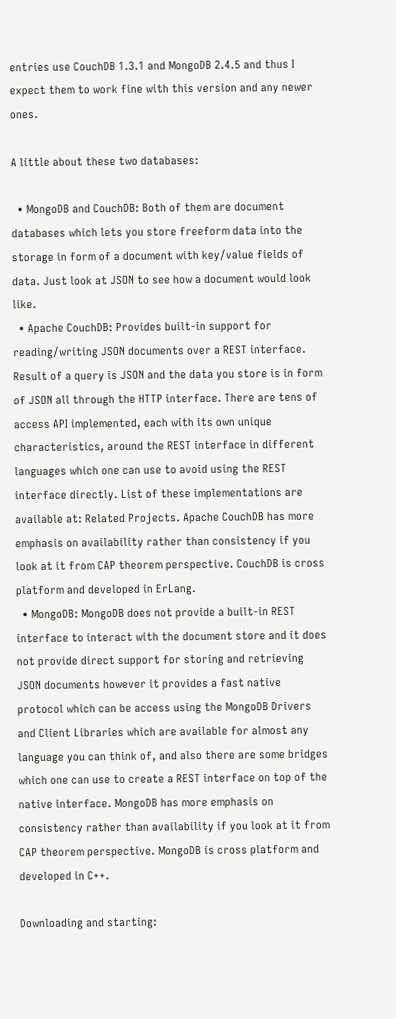entries use CouchDB 1.3.1 and MongoDB 2.4.5 and thus I expect them to work fine with this version and any newer ones.

A little about these two databases:

  • MongoDB and CouchDB: Both of them are document databases which lets you store freeform data into the storage in form of a document with key/value fields of data. Just look at JSON to see how a document would look like.
  • Apache CouchDB: Provides built-in support for reading/writing JSON documents over a REST interface. Result of a query is JSON and the data you store is in form of JSON all through the HTTP interface. There are tens of access API implemented, each with its own unique characteristics, around the REST interface in different languages which one can use to avoid using the REST interface directly. List of these implementations are available at: Related Projects. Apache CouchDB has more emphasis on availability rather than consistency if you look at it from CAP theorem perspective. CouchDB is cross platform and developed in ErLang.
  • MongoDB: MongoDB does not provide a built-in REST interface to interact with the document store and it does not provide direct support for storing and retrieving JSON documents however it provides a fast native protocol which can be access using the MongoDB Drivers and Client Libraries which are available for almost any language you can think of, and also there are some bridges which one can use to create a REST interface on top of the native interface. MongoDB has more emphasis on consistency rather than availability if you look at it from CAP theorem perspective. MongoDB is cross platform and developed in C++.

Downloading and starting: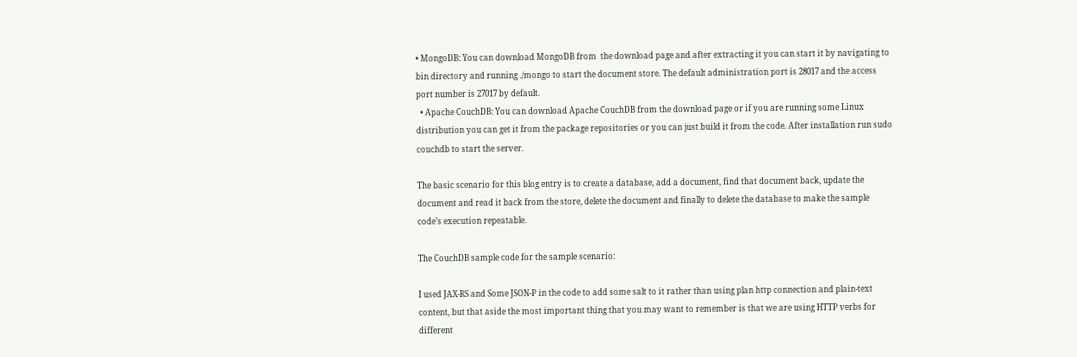• MongoDB: You can download MongoDB from  the download page and after extracting it you can start it by navigating to bin directory and running ./mongo to start the document store. The default administration port is 28017 and the access port number is 27017 by default.
  • Apache CouchDB: You can download Apache CouchDB from the download page or if you are running some Linux distribution you can get it from the package repositories or you can just build it from the code. After installation run sudo couchdb to start the server.

The basic scenario for this blog entry is to create a database, add a document, find that document back, update the document and read it back from the store, delete the document and finally to delete the database to make the sample code’s execution repeatable.

The CouchDB sample code for the sample scenario:

I used JAX-RS and Some JSON-P in the code to add some salt to it rather than using plan http connection and plain-text content, but that aside the most important thing that you may want to remember is that we are using HTTP verbs for different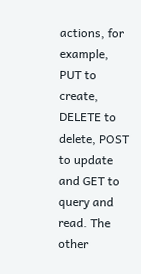actions, for example, PUT to create, DELETE to delete, POST to update and GET to query and read. The other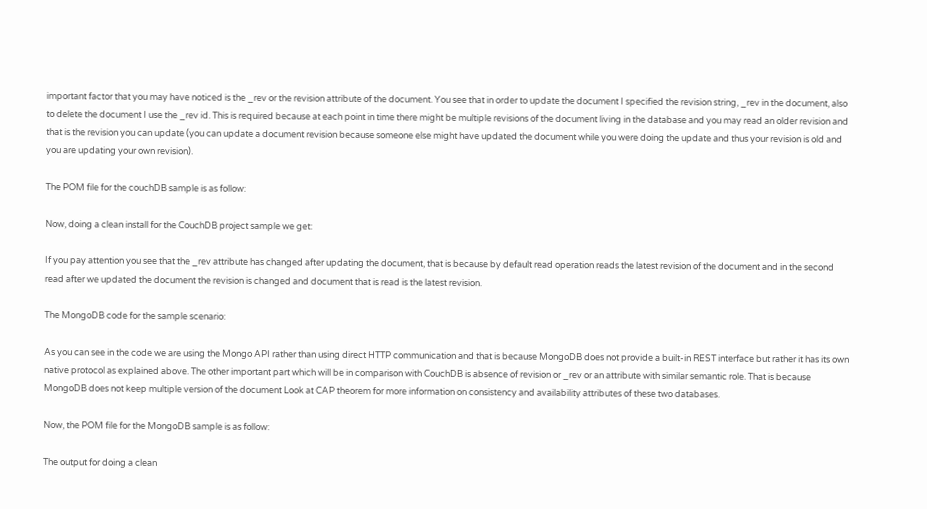important factor that you may have noticed is the _rev or the revision attribute of the document. You see that in order to update the document I specified the revision string, _rev in the document, also to delete the document I use the _rev id. This is required because at each point in time there might be multiple revisions of the document living in the database and you may read an older revision and that is the revision you can update (you can update a document revision because someone else might have updated the document while you were doing the update and thus your revision is old and you are updating your own revision).

The POM file for the couchDB sample is as follow:

Now, doing a clean install for the CouchDB project sample we get:

If you pay attention you see that the _rev attribute has changed after updating the document, that is because by default read operation reads the latest revision of the document and in the second read after we updated the document the revision is changed and document that is read is the latest revision.

The MongoDB code for the sample scenario:

As you can see in the code we are using the Mongo API rather than using direct HTTP communication and that is because MongoDB does not provide a built-in REST interface but rather it has its own native protocol as explained above. The other important part which will be in comparison with CouchDB is absence of revision or _rev or an attribute with similar semantic role. That is because MongoDB does not keep multiple version of the document Look at CAP theorem for more information on consistency and availability attributes of these two databases.

Now, the POM file for the MongoDB sample is as follow:

The output for doing a clean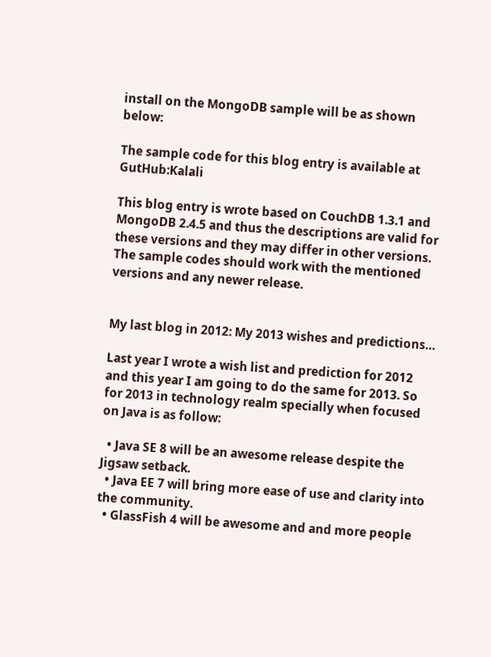install on the MongoDB sample will be as shown below:

The sample code for this blog entry is available at GutHub:Kalali

This blog entry is wrote based on CouchDB 1.3.1 and MongoDB 2.4.5 and thus the descriptions are valid for these versions and they may differ in other versions. The sample codes should work with the mentioned versions and any newer release.


My last blog in 2012: My 2013 wishes and predictions…

Last year I wrote a wish list and prediction for 2012 and this year I am going to do the same for 2013. So for 2013 in technology realm specially when focused on Java is as follow:

  • Java SE 8 will be an awesome release despite the Jigsaw setback.
  • Java EE 7 will bring more ease of use and clarity into the community.
  • GlassFish 4 will be awesome and and more people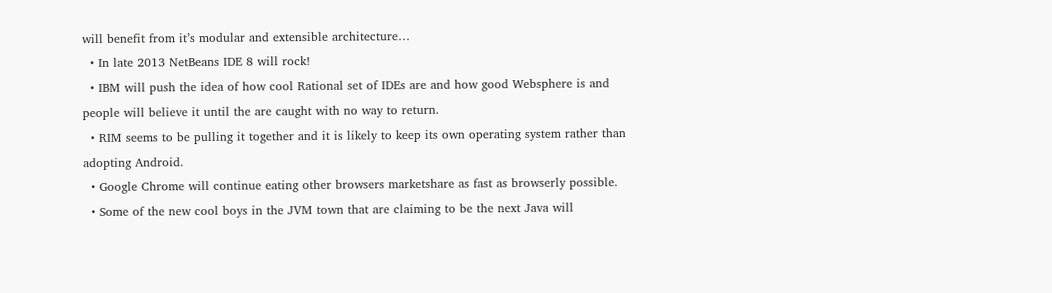will benefit from it’s modular and extensible architecture…
  • In late 2013 NetBeans IDE 8 will rock!
  • IBM will push the idea of how cool Rational set of IDEs are and how good Websphere is and people will believe it until the are caught with no way to return.
  • RIM seems to be pulling it together and it is likely to keep its own operating system rather than adopting Android.
  • Google Chrome will continue eating other browsers marketshare as fast as browserly possible.
  • Some of the new cool boys in the JVM town that are claiming to be the next Java will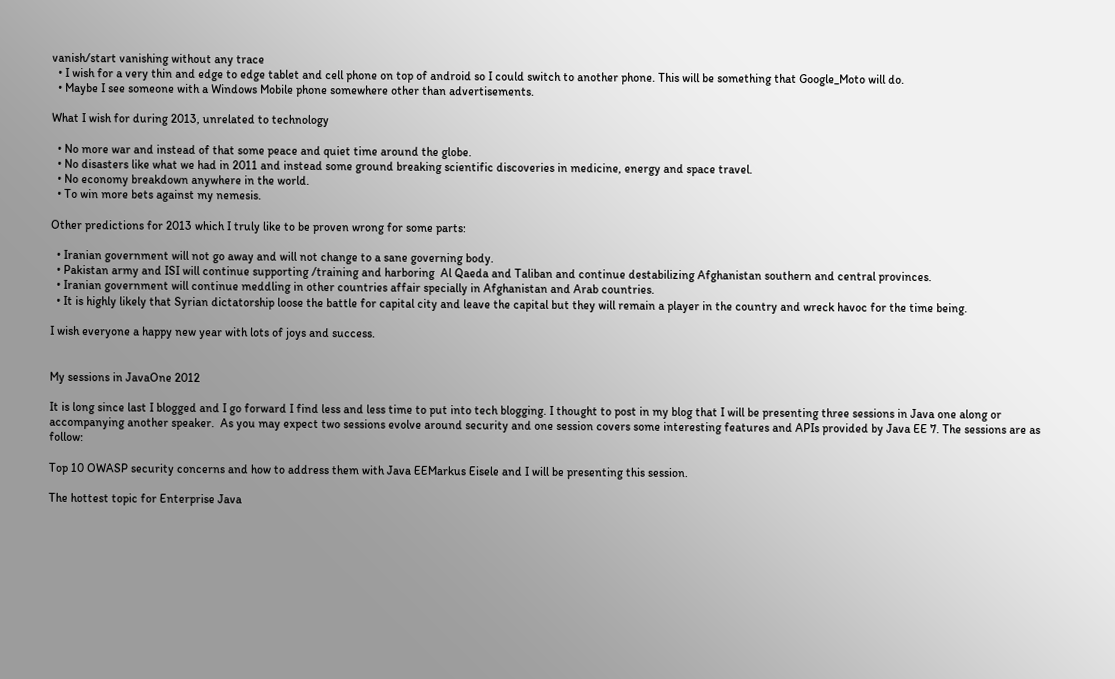vanish/start vanishing without any trace
  • I wish for a very thin and edge to edge tablet and cell phone on top of android so I could switch to another phone. This will be something that Google_Moto will do.
  • Maybe I see someone with a Windows Mobile phone somewhere other than advertisements.

What I wish for during 2013, unrelated to technology

  • No more war and instead of that some peace and quiet time around the globe.
  • No disasters like what we had in 2011 and instead some ground breaking scientific discoveries in medicine, energy and space travel.
  • No economy breakdown anywhere in the world.
  • To win more bets against my nemesis.

Other predictions for 2013 which I truly like to be proven wrong for some parts:

  • Iranian government will not go away and will not change to a sane governing body.
  • Pakistan army and ISI will continue supporting /training and harboring  Al Qaeda and Taliban and continue destabilizing Afghanistan southern and central provinces.
  • Iranian government will continue meddling in other countries affair specially in Afghanistan and Arab countries.
  • It is highly likely that Syrian dictatorship loose the battle for capital city and leave the capital but they will remain a player in the country and wreck havoc for the time being.

I wish everyone a happy new year with lots of joys and success.


My sessions in JavaOne 2012

It is long since last I blogged and I go forward I find less and less time to put into tech blogging. I thought to post in my blog that I will be presenting three sessions in Java one along or accompanying another speaker.  As you may expect two sessions evolve around security and one session covers some interesting features and APIs provided by Java EE 7. The sessions are as follow:

Top 10 OWASP security concerns and how to address them with Java EEMarkus Eisele and I will be presenting this session.

The hottest topic for Enterprise Java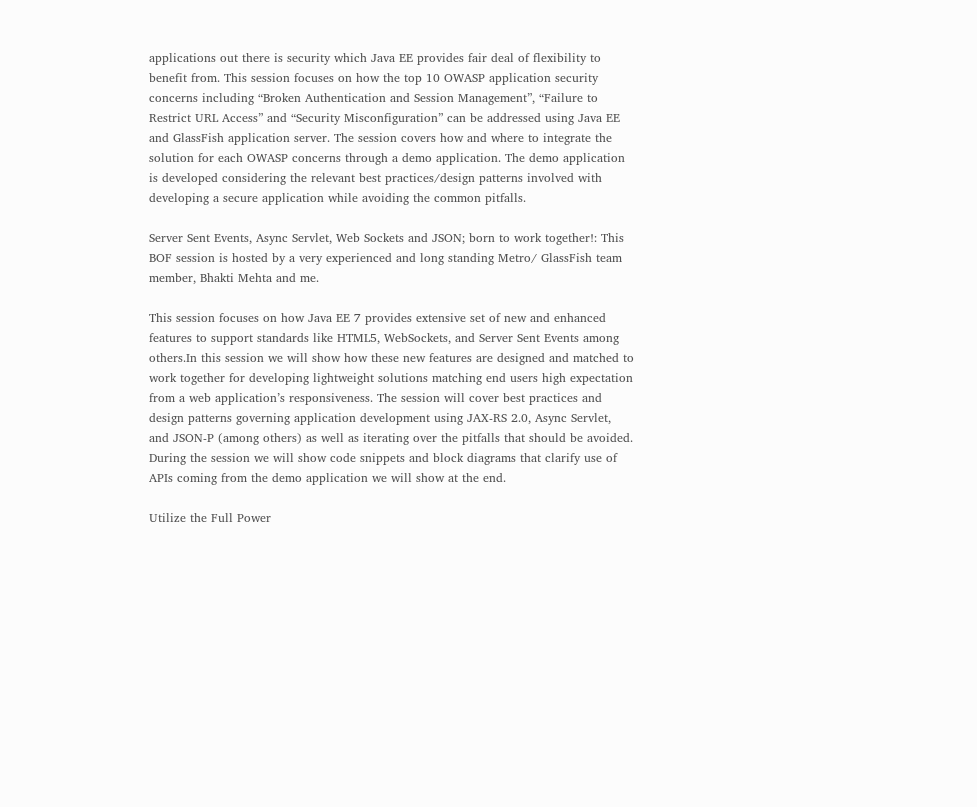applications out there is security which Java EE provides fair deal of flexibility to benefit from. This session focuses on how the top 10 OWASP application security concerns including “Broken Authentication and Session Management”, “Failure to Restrict URL Access” and “Security Misconfiguration” can be addressed using Java EE and GlassFish application server. The session covers how and where to integrate the solution for each OWASP concerns through a demo application. The demo application is developed considering the relevant best practices/design patterns involved with developing a secure application while avoiding the common pitfalls.

Server Sent Events, Async Servlet, Web Sockets and JSON; born to work together!: This BOF session is hosted by a very experienced and long standing Metro/ GlassFish team member, Bhakti Mehta and me.

This session focuses on how Java EE 7 provides extensive set of new and enhanced features to support standards like HTML5, WebSockets, and Server Sent Events among others.In this session we will show how these new features are designed and matched to work together for developing lightweight solutions matching end users high expectation from a web application’s responsiveness. The session will cover best practices and design patterns governing application development using JAX-RS 2.0, Async Servlet, and JSON-P (among others) as well as iterating over the pitfalls that should be avoided. During the session we will show code snippets and block diagrams that clarify use of APIs coming from the demo application we will show at the end.

Utilize the Full Power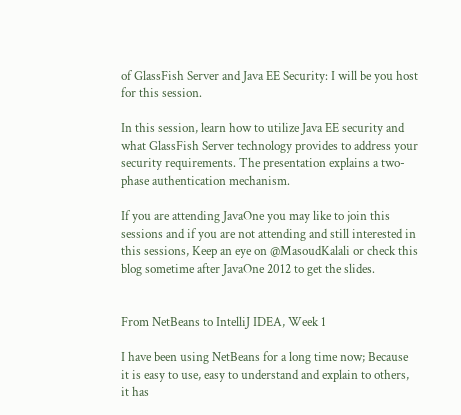of GlassFish Server and Java EE Security: I will be you host for this session.

In this session, learn how to utilize Java EE security and what GlassFish Server technology provides to address your security requirements. The presentation explains a two-phase authentication mechanism.

If you are attending JavaOne you may like to join this sessions and if you are not attending and still interested in this sessions, Keep an eye on @MasoudKalali or check this blog sometime after JavaOne 2012 to get the slides.


From NetBeans to IntelliJ IDEA, Week 1

I have been using NetBeans for a long time now; Because it is easy to use, easy to understand and explain to others, it has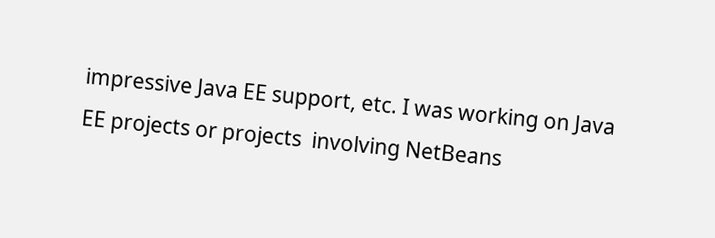impressive Java EE support, etc. I was working on Java EE projects or projects  involving NetBeans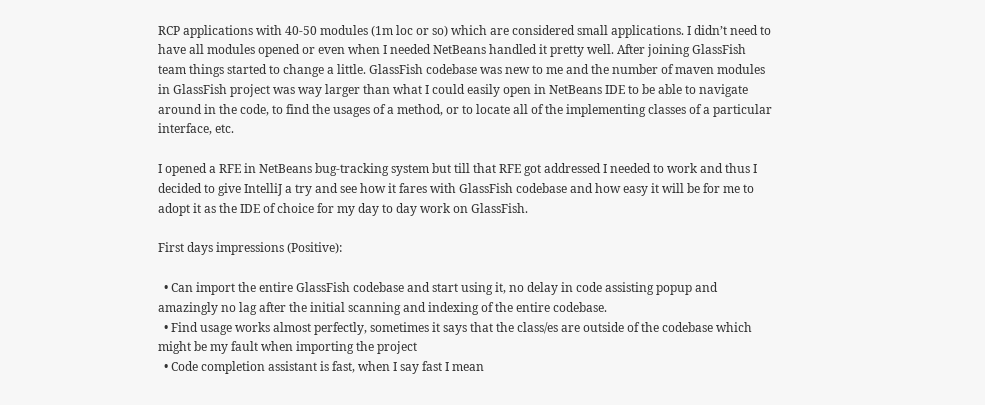RCP applications with 40-50 modules (1m loc or so) which are considered small applications. I didn’t need to have all modules opened or even when I needed NetBeans handled it pretty well. After joining GlassFish team things started to change a little. GlassFish codebase was new to me and the number of maven modules in GlassFish project was way larger than what I could easily open in NetBeans IDE to be able to navigate around in the code, to find the usages of a method, or to locate all of the implementing classes of a particular interface, etc.

I opened a RFE in NetBeans bug-tracking system but till that RFE got addressed I needed to work and thus I decided to give IntelliJ a try and see how it fares with GlassFish codebase and how easy it will be for me to adopt it as the IDE of choice for my day to day work on GlassFish.

First days impressions (Positive):

  • Can import the entire GlassFish codebase and start using it, no delay in code assisting popup and amazingly no lag after the initial scanning and indexing of the entire codebase.
  • Find usage works almost perfectly, sometimes it says that the class/es are outside of the codebase which might be my fault when importing the project
  • Code completion assistant is fast, when I say fast I mean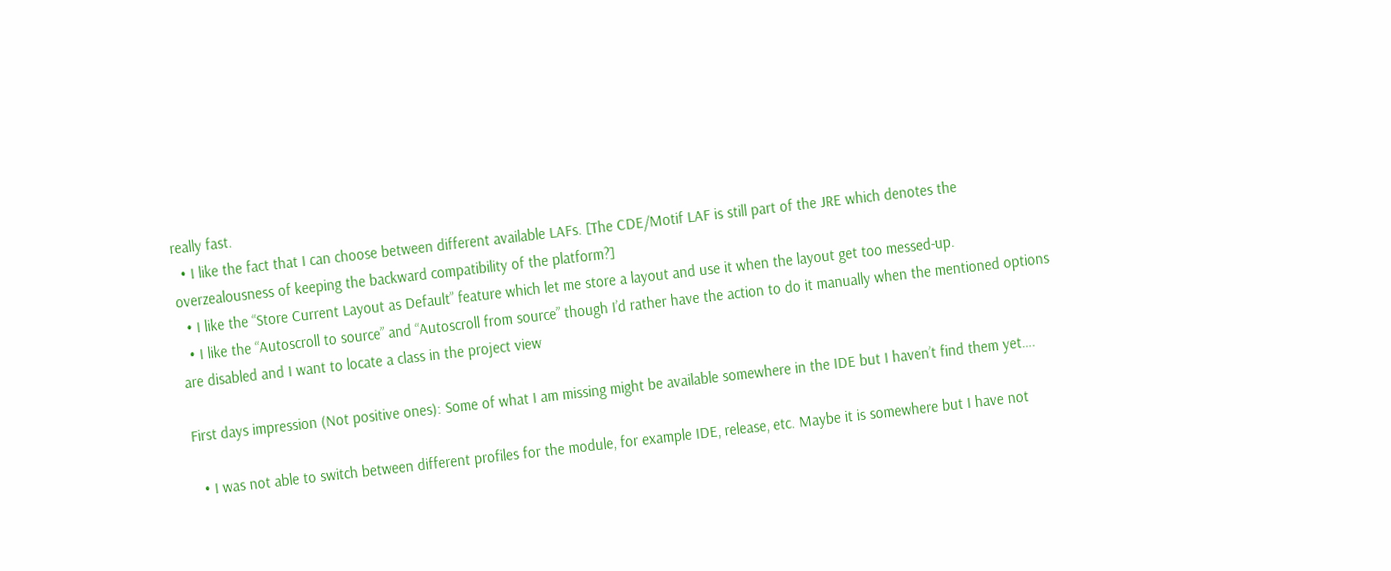really fast.
  • I like the fact that I can choose between different available LAFs. [The CDE/Motif LAF is still part of the JRE which denotes the overzealousness of keeping the backward compatibility of the platform?]
  • I like the “Store Current Layout as Default” feature which let me store a layout and use it when the layout get too messed-up.
  • I like the “Autoscroll to source” and “Autoscroll from source” though I’d rather have the action to do it manually when the mentioned options are disabled and I want to locate a class in the project view

First days impression (Not positive ones): Some of what I am missing might be available somewhere in the IDE but I haven’t find them yet….

  • I was not able to switch between different profiles for the module, for example IDE, release, etc. Maybe it is somewhere but I have not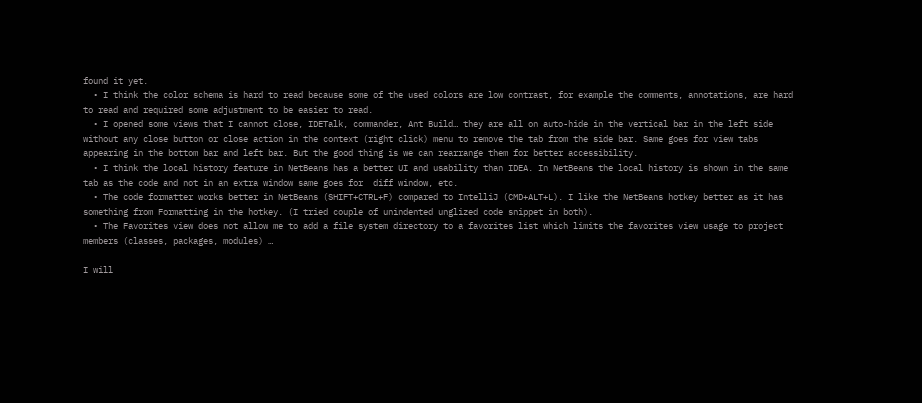found it yet.
  • I think the color schema is hard to read because some of the used colors are low contrast, for example the comments, annotations, are hard to read and required some adjustment to be easier to read.
  • I opened some views that I cannot close, IDETalk, commander, Ant Build… they are all on auto-hide in the vertical bar in the left side without any close button or close action in the context (right click) menu to remove the tab from the side bar. Same goes for view tabs appearing in the bottom bar and left bar. But the good thing is we can rearrange them for better accessibility.
  • I think the local history feature in NetBeans has a better UI and usability than IDEA. In NetBeans the local history is shown in the same tab as the code and not in an extra window same goes for  diff window, etc.
  • The code formatter works better in NetBeans (SHIFT+CTRL+F) compared to IntelliJ (CMD+ALT+L). I like the NetBeans hotkey better as it has something from Formatting in the hotkey. (I tried couple of unindented unglized code snippet in both).
  • The Favorites view does not allow me to add a file system directory to a favorites list which limits the favorites view usage to project members (classes, packages, modules) …

I will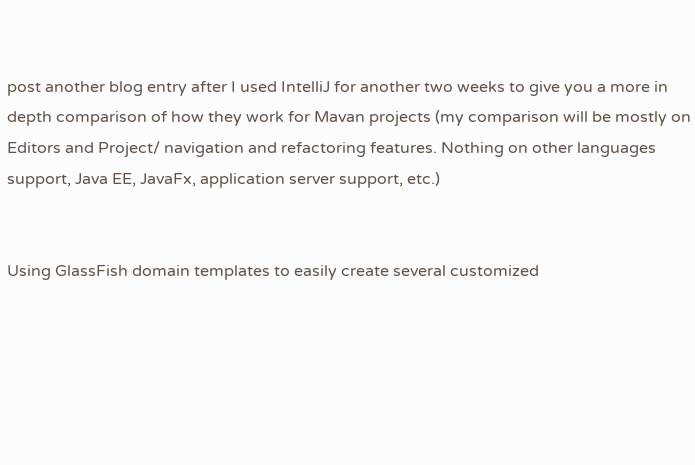post another blog entry after I used IntelliJ for another two weeks to give you a more in depth comparison of how they work for Mavan projects (my comparison will be mostly on Editors and Project/ navigation and refactoring features. Nothing on other languages support, Java EE, JavaFx, application server support, etc.)


Using GlassFish domain templates to easily create several customized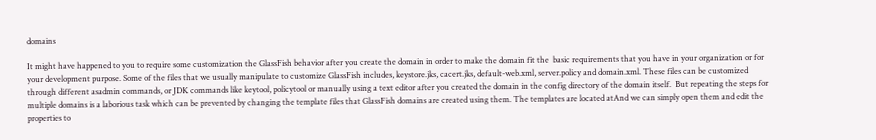domains

It might have happened to you to require some customization the GlassFish behavior after you create the domain in order to make the domain fit the  basic requirements that you have in your organization or for your development purpose. Some of the files that we usually manipulate to customize GlassFish includes, keystore.jks, cacert.jks, default-web.xml, server.policy and domain.xml. These files can be customized through different asadmin commands, or JDK commands like keytool, policytool or manually using a text editor after you created the domain in the config directory of the domain itself.  But repeating the steps for multiple domains is a laborious task which can be prevented by changing the template files that GlassFish domains are created using them. The templates are located atAnd we can simply open them and edit the properties to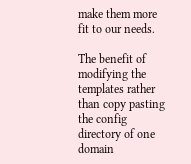make them more fit to our needs.

The benefit of modifying the templates rather than copy pasting the config directory of one domain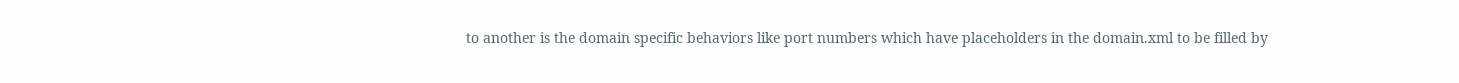to another is the domain specific behaviors like port numbers which have placeholders in the domain.xml to be filled by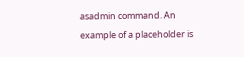asadmin command. An example of a placeholder is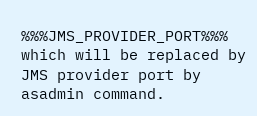%%%JMS_PROVIDER_PORT%%% which will be replaced by JMS provider port by asadmin command.